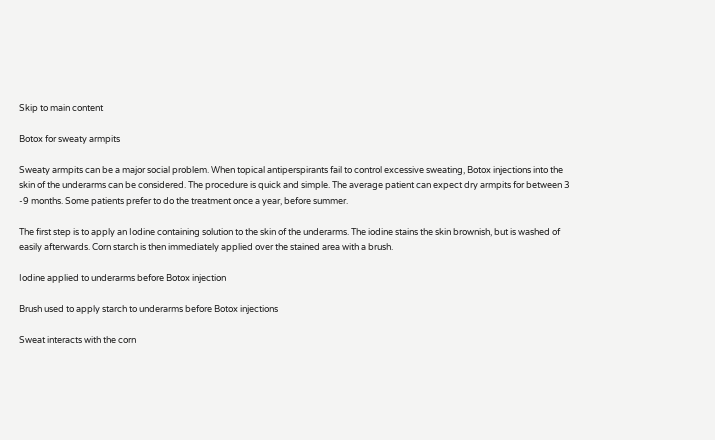Skip to main content

Botox for sweaty armpits

Sweaty armpits can be a major social problem. When topical antiperspirants fail to control excessive sweating, Botox injections into the skin of the underarms can be considered. The procedure is quick and simple. The average patient can expect dry armpits for between 3 -9 months. Some patients prefer to do the treatment once a year, before summer.

The first step is to apply an Iodine containing solution to the skin of the underarms. The iodine stains the skin brownish, but is washed of easily afterwards. Corn starch is then immediately applied over the stained area with a brush.

Iodine applied to underarms before Botox injection

Brush used to apply starch to underarms before Botox injections

Sweat interacts with the corn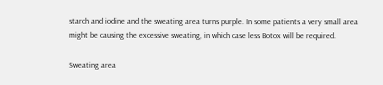starch and iodine and the sweating area turns purple. In some patients a very small area might be causing the excessive sweating, in which case less Botox will be required.

Sweating area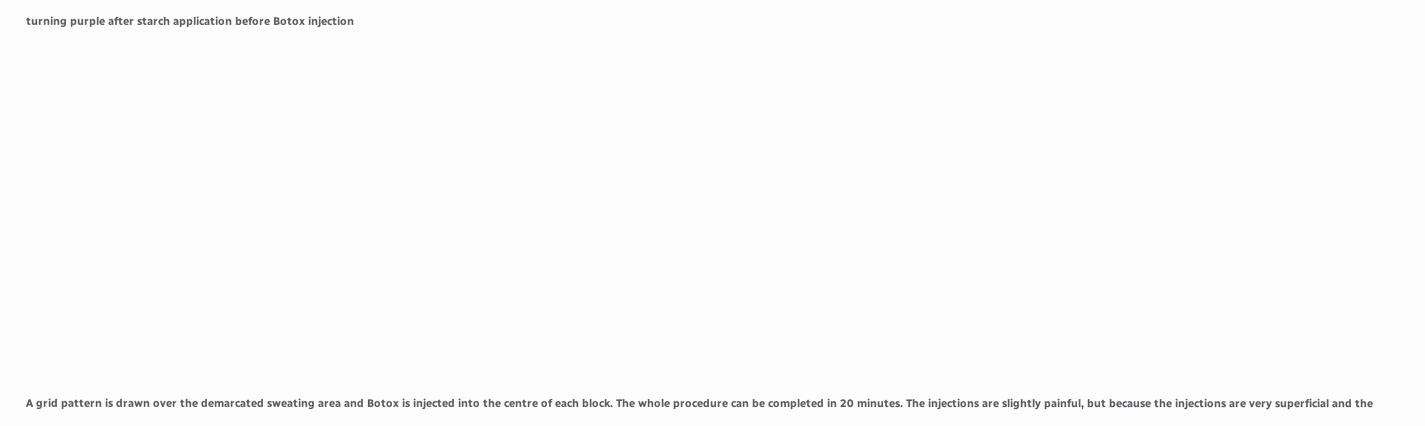turning purple after starch application before Botox injection















A grid pattern is drawn over the demarcated sweating area and Botox is injected into the centre of each block. The whole procedure can be completed in 20 minutes. The injections are slightly painful, but because the injections are very superficial and the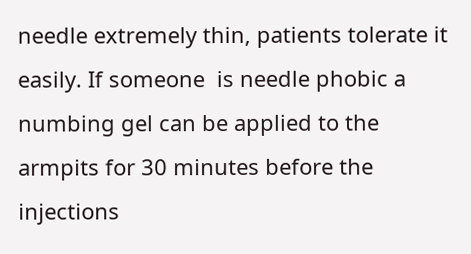needle extremely thin, patients tolerate it easily. If someone  is needle phobic a numbing gel can be applied to the armpits for 30 minutes before the injections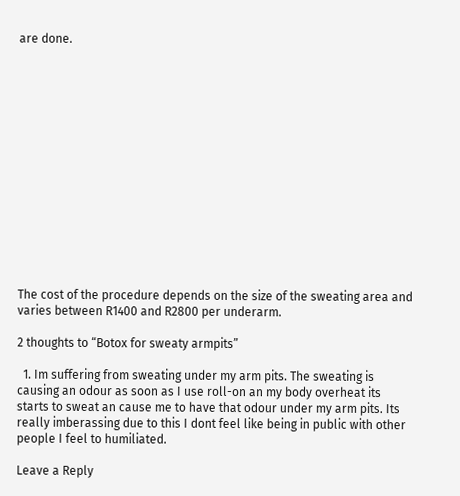are done.















The cost of the procedure depends on the size of the sweating area and varies between R1400 and R2800 per underarm.

2 thoughts to “Botox for sweaty armpits”

  1. Im suffering from sweating under my arm pits. The sweating is causing an odour as soon as I use roll-on an my body overheat its starts to sweat an cause me to have that odour under my arm pits. Its really imberassing due to this I dont feel like being in public with other people I feel to humiliated.

Leave a Reply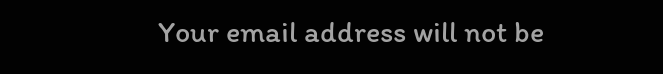Your email address will not be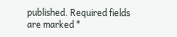published. Required fields are marked *